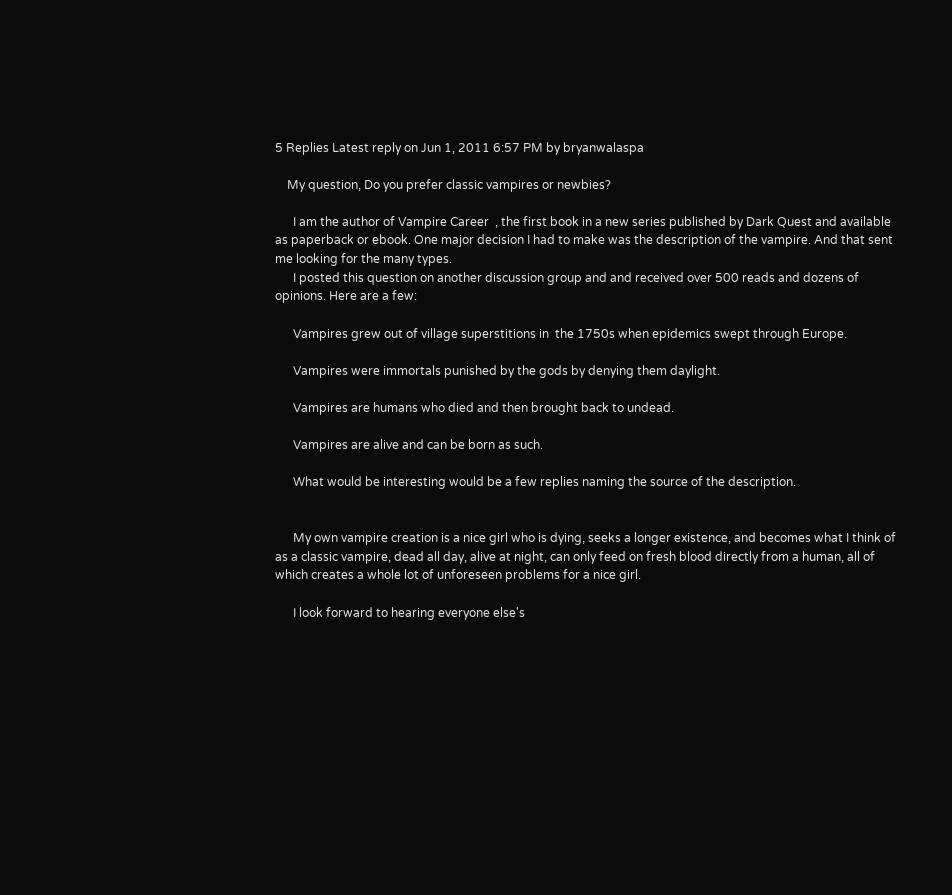5 Replies Latest reply on Jun 1, 2011 6:57 PM by bryanwalaspa

    My question, Do you prefer classic vampires or newbies?

      I am the author of Vampire Career  , the first book in a new series published by Dark Quest and available as paperback or ebook. One major decision I had to make was the description of the vampire. And that sent me looking for the many types.
      I posted this question on another discussion group and and received over 500 reads and dozens of opinions. Here are a few:

      Vampires grew out of village superstitions in  the 1750s when epidemics swept through Europe.

      Vampires were immortals punished by the gods by denying them daylight.

      Vampires are humans who died and then brought back to undead.

      Vampires are alive and can be born as such.

      What would be interesting would be a few replies naming the source of the description.


      My own vampire creation is a nice girl who is dying, seeks a longer existence, and becomes what I think of as a classic vampire, dead all day, alive at night, can only feed on fresh blood directly from a human, all of which creates a whole lot of unforeseen problems for a nice girl.

      I look forward to hearing everyone else's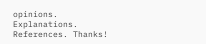opinions. Explanations. References. Thanks!